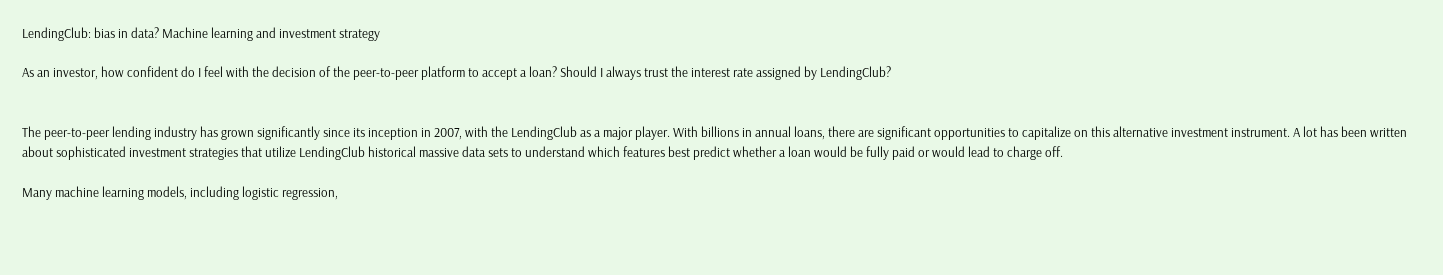LendingClub: bias in data? Machine learning and investment strategy

As an investor, how confident do I feel with the decision of the peer-to-peer platform to accept a loan? Should I always trust the interest rate assigned by LendingClub?


The peer-to-peer lending industry has grown significantly since its inception in 2007, with the LendingClub as a major player. With billions in annual loans, there are significant opportunities to capitalize on this alternative investment instrument. A lot has been written about sophisticated investment strategies that utilize LendingClub historical massive data sets to understand which features best predict whether a loan would be fully paid or would lead to charge off.

Many machine learning models, including logistic regression,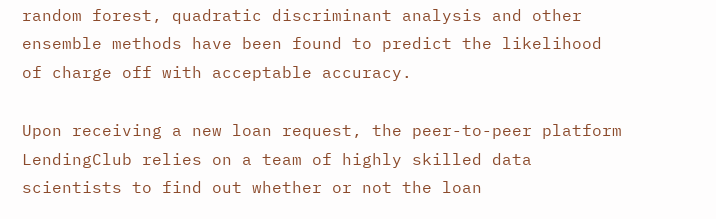random forest, quadratic discriminant analysis and other ensemble methods have been found to predict the likelihood of charge off with acceptable accuracy.

Upon receiving a new loan request, the peer-to-peer platform LendingClub relies on a team of highly skilled data scientists to find out whether or not the loan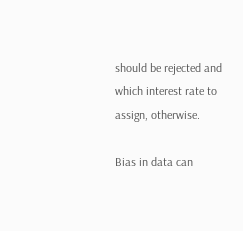should be rejected and which interest rate to assign, otherwise.

Bias in data can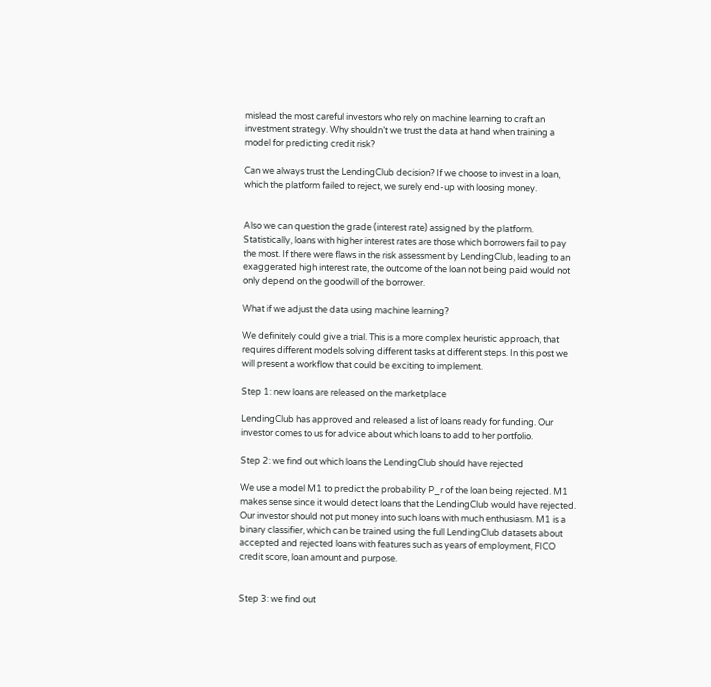mislead the most careful investors who rely on machine learning to craft an investment strategy. Why shouldn’t we trust the data at hand when training a model for predicting credit risk?

Can we always trust the LendingClub decision? If we choose to invest in a loan, which the platform failed to reject, we surely end-up with loosing money.


Also we can question the grade (interest rate) assigned by the platform. Statistically, loans with higher interest rates are those which borrowers fail to pay the most. If there were flaws in the risk assessment by LendingClub, leading to an exaggerated high interest rate, the outcome of the loan not being paid would not only depend on the goodwill of the borrower.

What if we adjust the data using machine learning?

We definitely could give a trial. This is a more complex heuristic approach, that requires different models solving different tasks at different steps. In this post we will present a workflow that could be exciting to implement.

Step 1: new loans are released on the marketplace

LendingClub has approved and released a list of loans ready for funding. Our investor comes to us for advice about which loans to add to her portfolio.

Step 2: we find out which loans the LendingClub should have rejected

We use a model M1 to predict the probability P_r of the loan being rejected. M1 makes sense since it would detect loans that the LendingClub would have rejected. Our investor should not put money into such loans with much enthusiasm. M1 is a binary classifier, which can be trained using the full LendingClub datasets about accepted and rejected loans with features such as years of employment, FICO credit score, loan amount and purpose.


Step 3: we find out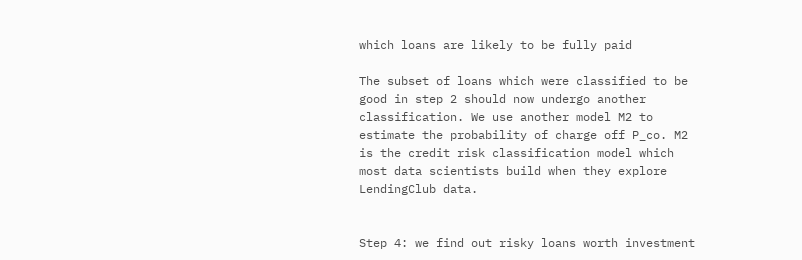which loans are likely to be fully paid

The subset of loans which were classified to be good in step 2 should now undergo another classification. We use another model M2 to estimate the probability of charge off P_co. M2 is the credit risk classification model which most data scientists build when they explore LendingClub data.


Step 4: we find out risky loans worth investment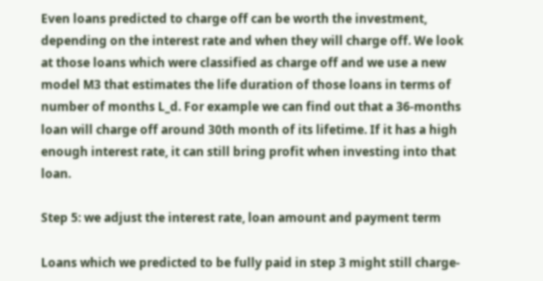Even loans predicted to charge off can be worth the investment, depending on the interest rate and when they will charge off. We look at those loans which were classified as charge off and we use a new model M3 that estimates the life duration of those loans in terms of number of months L_d. For example we can find out that a 36-months loan will charge off around 30th month of its lifetime. If it has a high enough interest rate, it can still bring profit when investing into that loan.

Step 5: we adjust the interest rate, loan amount and payment term

Loans which we predicted to be fully paid in step 3 might still charge-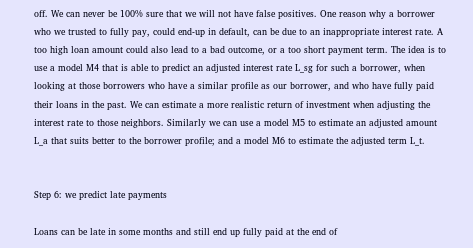off. We can never be 100% sure that we will not have false positives. One reason why a borrower who we trusted to fully pay, could end-up in default, can be due to an inappropriate interest rate. A too high loan amount could also lead to a bad outcome, or a too short payment term. The idea is to use a model M4 that is able to predict an adjusted interest rate L_sg for such a borrower, when looking at those borrowers who have a similar profile as our borrower, and who have fully paid their loans in the past. We can estimate a more realistic return of investment when adjusting the interest rate to those neighbors. Similarly we can use a model M5 to estimate an adjusted amount L_a that suits better to the borrower profile; and a model M6 to estimate the adjusted term L_t.


Step 6: we predict late payments

Loans can be late in some months and still end up fully paid at the end of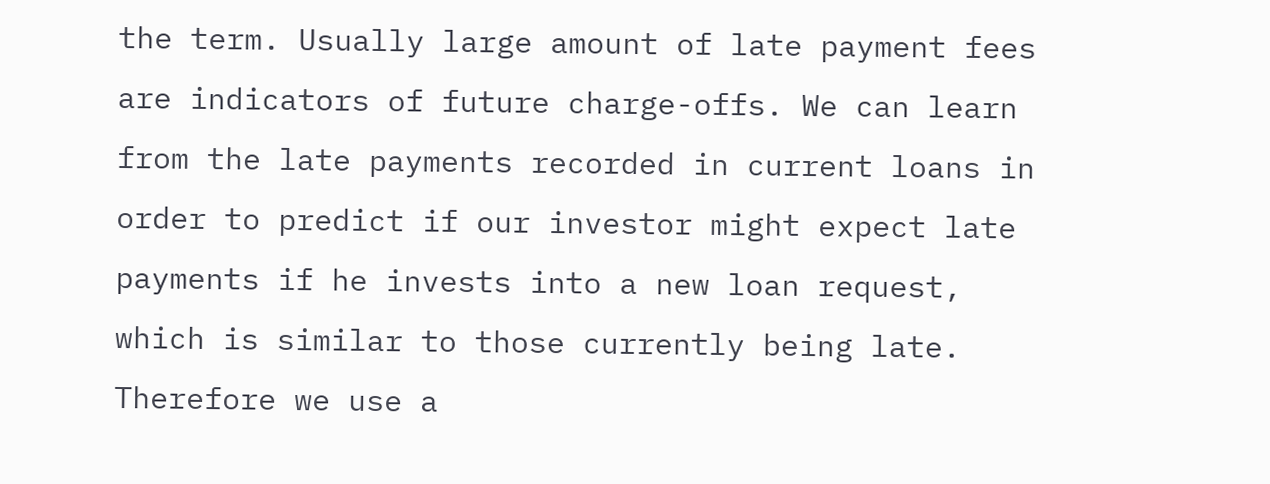the term. Usually large amount of late payment fees are indicators of future charge-offs. We can learn from the late payments recorded in current loans in order to predict if our investor might expect late payments if he invests into a new loan request, which is similar to those currently being late. Therefore we use a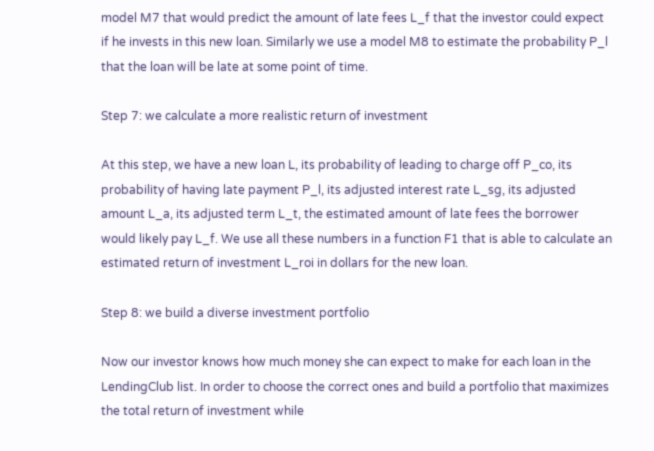model M7 that would predict the amount of late fees L_f that the investor could expect if he invests in this new loan. Similarly we use a model M8 to estimate the probability P_l that the loan will be late at some point of time.

Step 7: we calculate a more realistic return of investment

At this step, we have a new loan L, its probability of leading to charge off P_co, its probability of having late payment P_l, its adjusted interest rate L_sg, its adjusted amount L_a, its adjusted term L_t, the estimated amount of late fees the borrower would likely pay L_f. We use all these numbers in a function F1 that is able to calculate an estimated return of investment L_roi in dollars for the new loan.

Step 8: we build a diverse investment portfolio

Now our investor knows how much money she can expect to make for each loan in the LendingClub list. In order to choose the correct ones and build a portfolio that maximizes the total return of investment while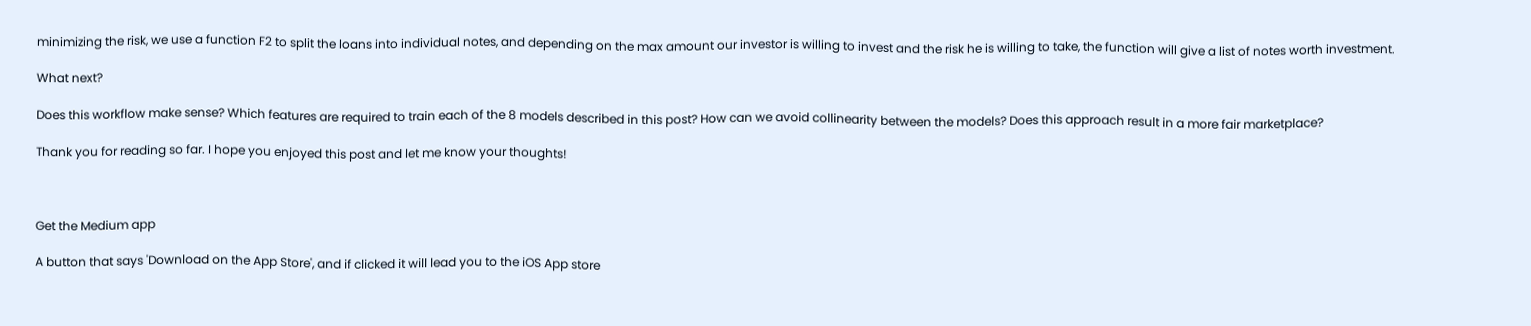minimizing the risk, we use a function F2 to split the loans into individual notes, and depending on the max amount our investor is willing to invest and the risk he is willing to take, the function will give a list of notes worth investment.

What next?

Does this workflow make sense? Which features are required to train each of the 8 models described in this post? How can we avoid collinearity between the models? Does this approach result in a more fair marketplace?

Thank you for reading so far. I hope you enjoyed this post and let me know your thoughts!



Get the Medium app

A button that says 'Download on the App Store', and if clicked it will lead you to the iOS App store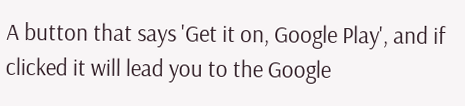A button that says 'Get it on, Google Play', and if clicked it will lead you to the Google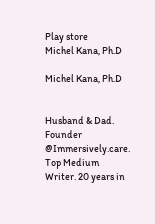Play store
Michel Kana, Ph.D

Michel Kana, Ph.D


Husband & Dad. Founder @Immersively.care. Top Medium Writer. 20 years in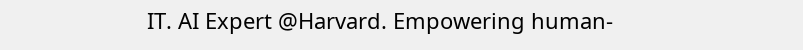IT. AI Expert @Harvard. Empowering human-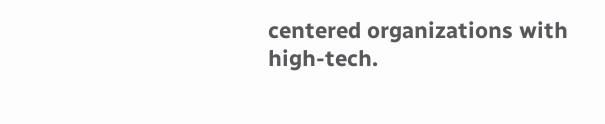centered organizations with high-tech.